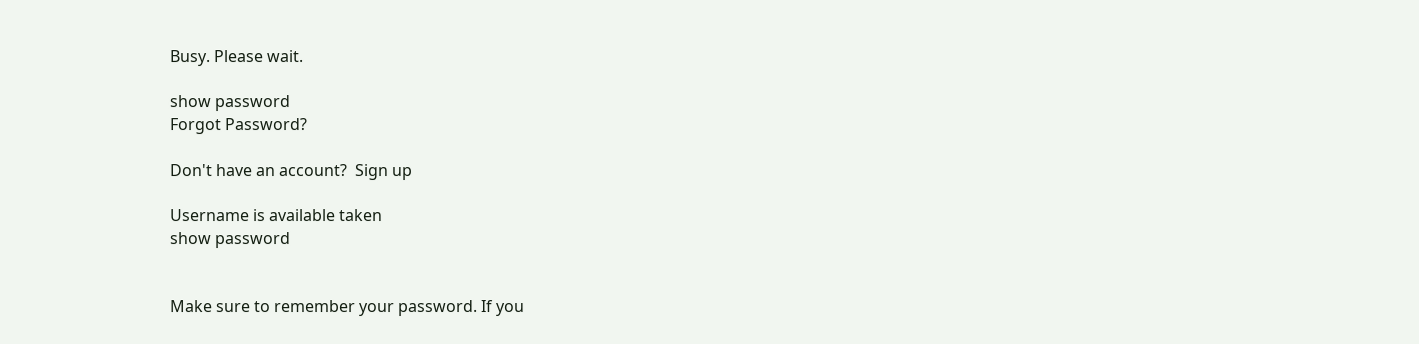Busy. Please wait.

show password
Forgot Password?

Don't have an account?  Sign up

Username is available taken
show password


Make sure to remember your password. If you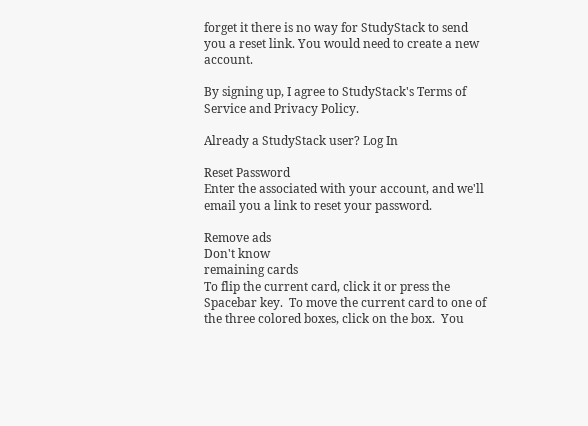forget it there is no way for StudyStack to send you a reset link. You would need to create a new account.

By signing up, I agree to StudyStack's Terms of Service and Privacy Policy.

Already a StudyStack user? Log In

Reset Password
Enter the associated with your account, and we'll email you a link to reset your password.

Remove ads
Don't know
remaining cards
To flip the current card, click it or press the Spacebar key.  To move the current card to one of the three colored boxes, click on the box.  You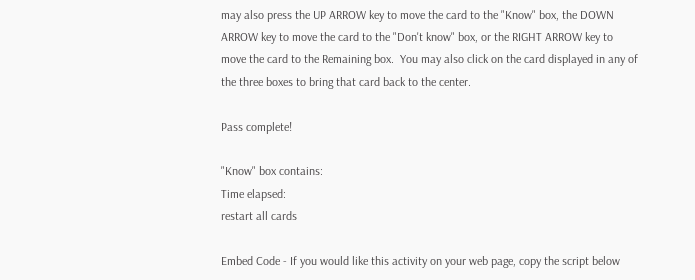may also press the UP ARROW key to move the card to the "Know" box, the DOWN ARROW key to move the card to the "Don't know" box, or the RIGHT ARROW key to move the card to the Remaining box.  You may also click on the card displayed in any of the three boxes to bring that card back to the center.

Pass complete!

"Know" box contains:
Time elapsed:
restart all cards

Embed Code - If you would like this activity on your web page, copy the script below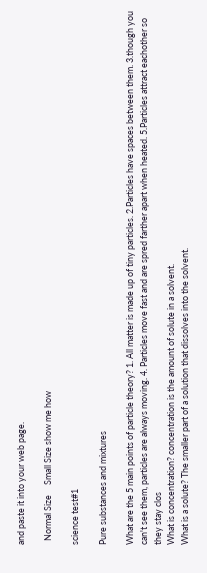and paste it into your web page.

  Normal Size     Small Size show me how

science test#1

Pure substances and mixtures

What are the 5 main points of particle theory? 1. All matter is made up of tiny particles. 2.Particles have spaces between them. 3.though you can't see them, particles are always moving. 4. Particles move fast and are spred farther apart when heated. 5.Particles attract eachother so they stay clos
What is concentration? concentration is the amount of solute in a solvent.
What is a solute? The smaller part of a solution that dissolves into the solvent.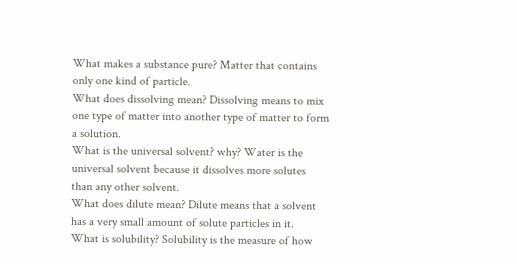What makes a substance pure? Matter that contains only one kind of particle.
What does dissolving mean? Dissolving means to mix one type of matter into another type of matter to form a solution.
What is the universal solvent? why? Water is the universal solvent because it dissolves more solutes than any other solvent.
What does dilute mean? Dilute means that a solvent has a very small amount of solute particles in it.
What is solubility? Solubility is the measure of how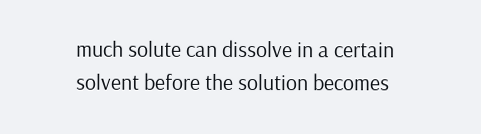much solute can dissolve in a certain solvent before the solution becomes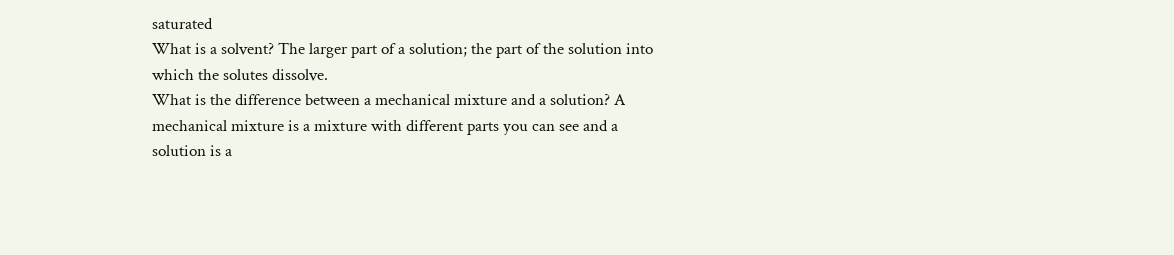saturated
What is a solvent? The larger part of a solution; the part of the solution into which the solutes dissolve.
What is the difference between a mechanical mixture and a solution? A mechanical mixture is a mixture with different parts you can see and a solution is a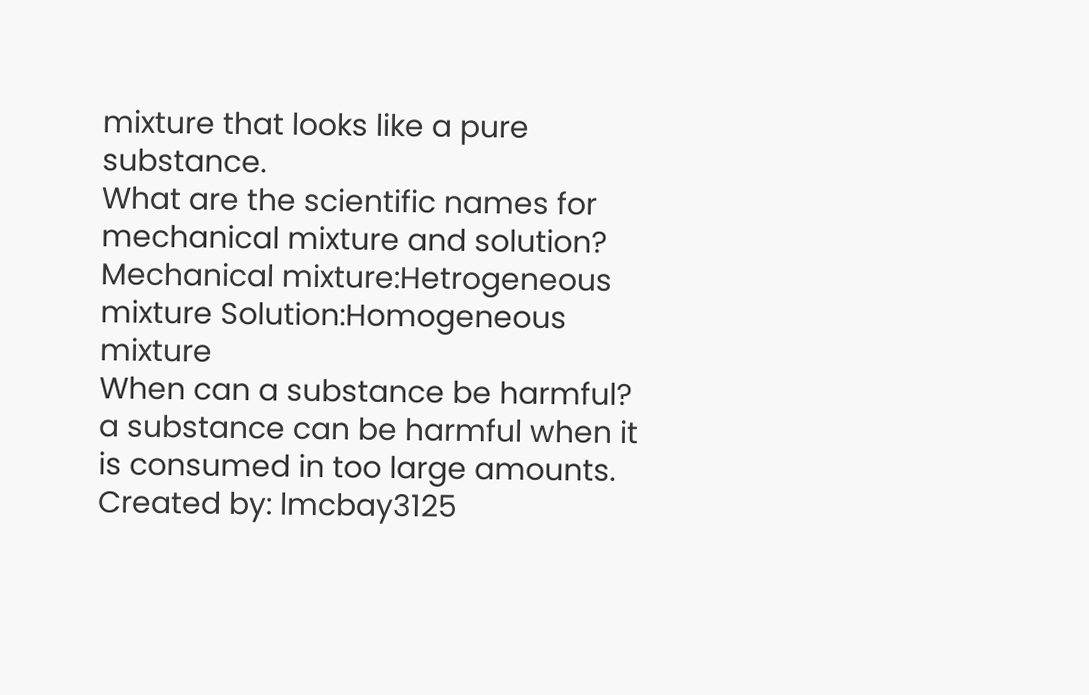mixture that looks like a pure substance.
What are the scientific names for mechanical mixture and solution? Mechanical mixture:Hetrogeneous mixture Solution:Homogeneous mixture
When can a substance be harmful? a substance can be harmful when it is consumed in too large amounts.
Created by: lmcbay3125